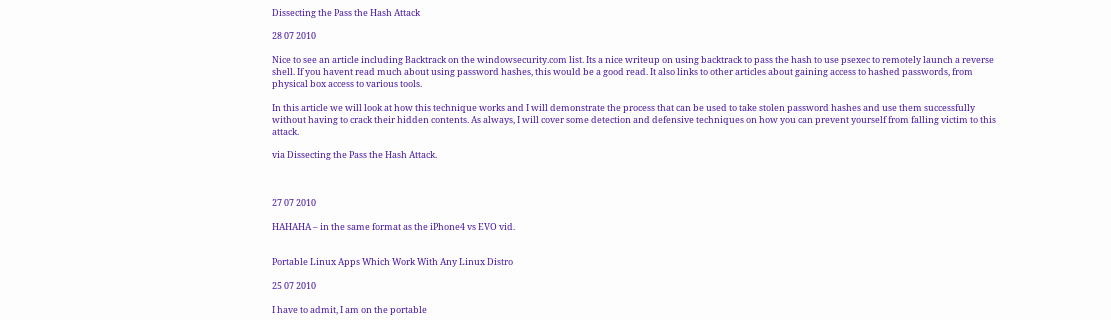Dissecting the Pass the Hash Attack

28 07 2010

Nice to see an article including Backtrack on the windowsecurity.com list. Its a nice writeup on using backtrack to pass the hash to use psexec to remotely launch a reverse shell. If you havent read much about using password hashes, this would be a good read. It also links to other articles about gaining access to hashed passwords, from physical box access to various tools.

In this article we will look at how this technique works and I will demonstrate the process that can be used to take stolen password hashes and use them successfully without having to crack their hidden contents. As always, I will cover some detection and defensive techniques on how you can prevent yourself from falling victim to this attack.

via Dissecting the Pass the Hash Attack.



27 07 2010

HAHAHA – in the same format as the iPhone4 vs EVO vid.


Portable Linux Apps Which Work With Any Linux Distro

25 07 2010

I have to admit, I am on the portable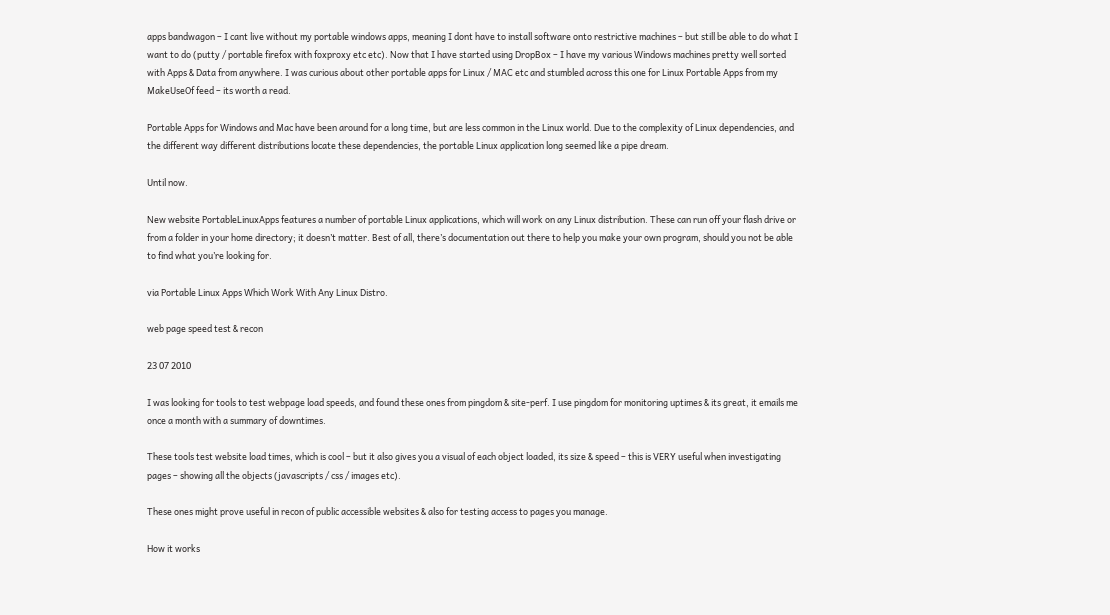apps bandwagon – I cant live without my portable windows apps, meaning I dont have to install software onto restrictive machines – but still be able to do what I want to do (putty / portable firefox with foxproxy etc etc). Now that I have started using DropBox – I have my various Windows machines pretty well sorted with Apps & Data from anywhere. I was curious about other portable apps for Linux / MAC etc and stumbled across this one for Linux Portable Apps from my MakeUseOf feed – its worth a read.

Portable Apps for Windows and Mac have been around for a long time, but are less common in the Linux world. Due to the complexity of Linux dependencies, and the different way different distributions locate these dependencies, the portable Linux application long seemed like a pipe dream.

Until now.

New website PortableLinuxApps features a number of portable Linux applications, which will work on any Linux distribution. These can run off your flash drive or from a folder in your home directory; it doesn’t matter. Best of all, there’s documentation out there to help you make your own program, should you not be able to find what you’re looking for.

via Portable Linux Apps Which Work With Any Linux Distro.

web page speed test & recon

23 07 2010

I was looking for tools to test webpage load speeds, and found these ones from pingdom & site-perf. I use pingdom for monitoring uptimes & its great, it emails me once a month with a summary of downtimes.

These tools test website load times, which is cool – but it also gives you a visual of each object loaded, its size & speed – this is VERY useful when investigating pages – showing all the objects (javascripts / css / images etc).

These ones might prove useful in recon of public accessible websites & also for testing access to pages you manage.

How it works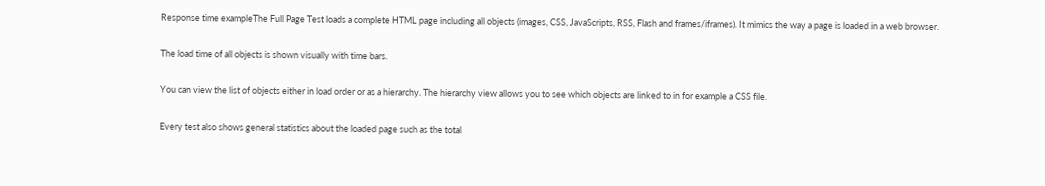Response time exampleThe Full Page Test loads a complete HTML page including all objects (images, CSS, JavaScripts, RSS, Flash and frames/iframes). It mimics the way a page is loaded in a web browser.

The load time of all objects is shown visually with time bars.

You can view the list of objects either in load order or as a hierarchy. The hierarchy view allows you to see which objects are linked to in for example a CSS file.

Every test also shows general statistics about the loaded page such as the total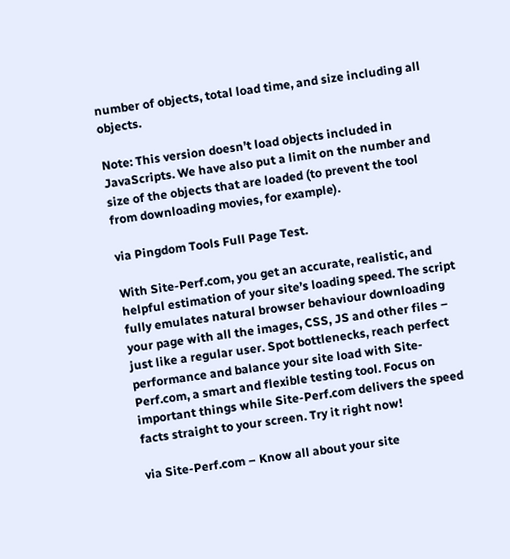number of objects, total load time, and size including all objects.

Note: This version doesn’t load objects included in JavaScripts. We have also put a limit on the number and size of the objects that are loaded (to prevent the tool from downloading movies, for example).

via Pingdom Tools Full Page Test.

With Site-Perf.com, you get an accurate, realistic, and helpful estimation of your site’s loading speed. The script fully emulates natural browser behaviour downloading your page with all the images, CSS, JS and other files – just like a regular user. Spot bottlenecks, reach perfect performance and balance your site load with Site-Perf.com, a smart and flexible testing tool. Focus on important things while Site-Perf.com delivers the speed facts straight to your screen. Try it right now!

via Site-Perf.com – Know all about your site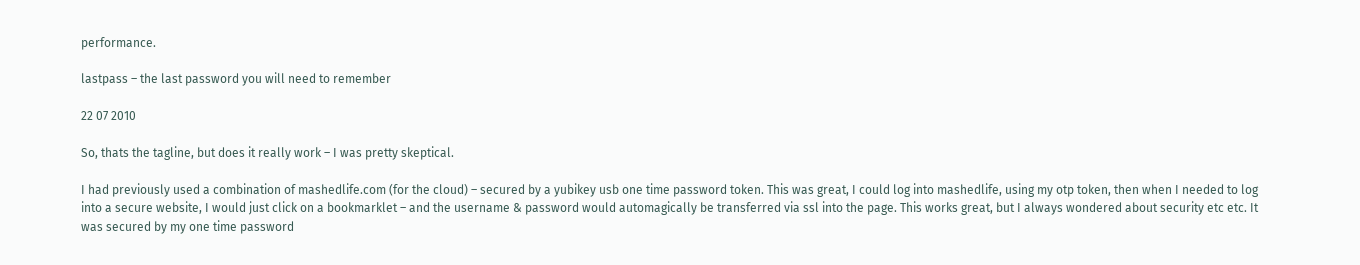performance.

lastpass – the last password you will need to remember

22 07 2010

So, thats the tagline, but does it really work – I was pretty skeptical.

I had previously used a combination of mashedlife.com (for the cloud) – secured by a yubikey usb one time password token. This was great, I could log into mashedlife, using my otp token, then when I needed to log into a secure website, I would just click on a bookmarklet – and the username & password would automagically be transferred via ssl into the page. This works great, but I always wondered about security etc etc. It was secured by my one time password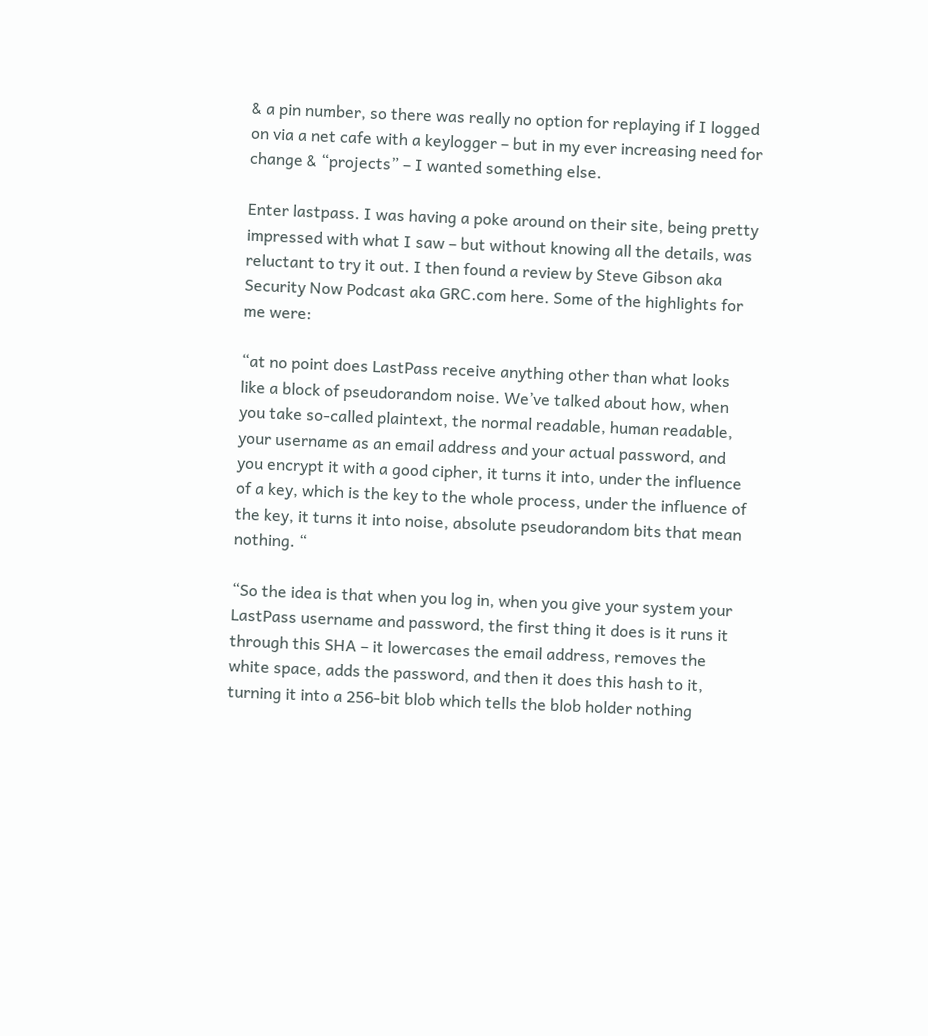& a pin number, so there was really no option for replaying if I logged on via a net cafe with a keylogger – but in my ever increasing need for change & “projects” – I wanted something else.

Enter lastpass. I was having a poke around on their site, being pretty impressed with what I saw – but without knowing all the details, was reluctant to try it out. I then found a review by Steve Gibson aka Security Now Podcast aka GRC.com here. Some of the highlights for me were:

“at no point does LastPass receive anything other than what looks like a block of pseudorandom noise. We’ve talked about how, when you take so-called plaintext, the normal readable, human readable, your username as an email address and your actual password, and you encrypt it with a good cipher, it turns it into, under the influence of a key, which is the key to the whole process, under the influence of the key, it turns it into noise, absolute pseudorandom bits that mean nothing. “

“So the idea is that when you log in, when you give your system your LastPass username and password, the first thing it does is it runs it through this SHA – it lowercases the email address, removes the white space, adds the password, and then it does this hash to it, turning it into a 256-bit blob which tells the blob holder nothing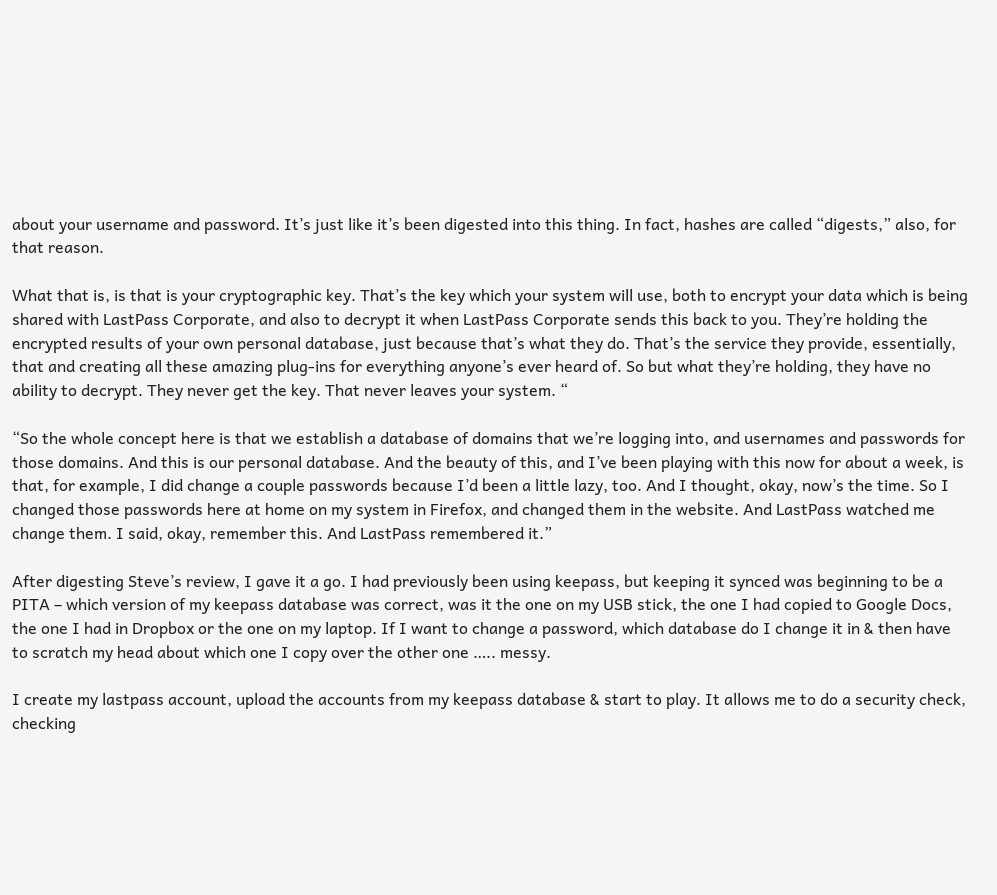about your username and password. It’s just like it’s been digested into this thing. In fact, hashes are called “digests,” also, for that reason.

What that is, is that is your cryptographic key. That’s the key which your system will use, both to encrypt your data which is being shared with LastPass Corporate, and also to decrypt it when LastPass Corporate sends this back to you. They’re holding the encrypted results of your own personal database, just because that’s what they do. That’s the service they provide, essentially, that and creating all these amazing plug-ins for everything anyone’s ever heard of. So but what they’re holding, they have no ability to decrypt. They never get the key. That never leaves your system. “

“So the whole concept here is that we establish a database of domains that we’re logging into, and usernames and passwords for those domains. And this is our personal database. And the beauty of this, and I’ve been playing with this now for about a week, is that, for example, I did change a couple passwords because I’d been a little lazy, too. And I thought, okay, now’s the time. So I changed those passwords here at home on my system in Firefox, and changed them in the website. And LastPass watched me change them. I said, okay, remember this. And LastPass remembered it.”

After digesting Steve’s review, I gave it a go. I had previously been using keepass, but keeping it synced was beginning to be a PITA – which version of my keepass database was correct, was it the one on my USB stick, the one I had copied to Google Docs, the one I had in Dropbox or the one on my laptop. If I want to change a password, which database do I change it in & then have to scratch my head about which one I copy over the other one ….. messy.

I create my lastpass account, upload the accounts from my keepass database & start to play. It allows me to do a security check, checking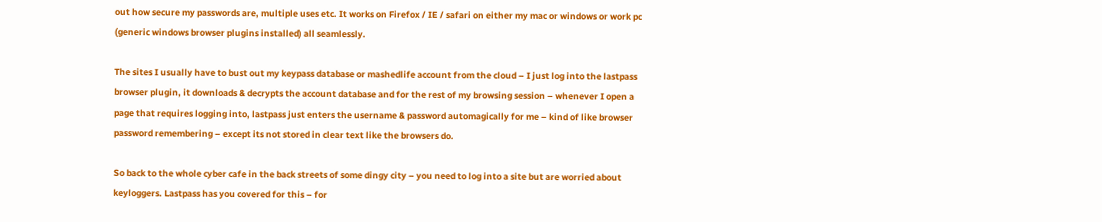out how secure my passwords are, multiple uses etc. It works on Firefox / IE / safari on either my mac or windows or work pc (generic windows browser plugins installed) all seamlessly.

The sites I usually have to bust out my keypass database or mashedlife account from the cloud – I just log into the lastpass browser plugin, it downloads & decrypts the account database and for the rest of my browsing session – whenever I open a page that requires logging into, lastpass just enters the username & password automagically for me – kind of like browser password remembering – except its not stored in clear text like the browsers do.

So back to the whole cyber cafe in the back streets of some dingy city – you need to log into a site but are worried about keyloggers. Lastpass has you covered for this – for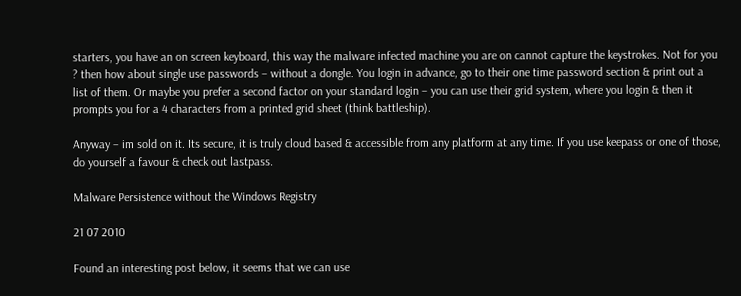starters, you have an on screen keyboard, this way the malware infected machine you are on cannot capture the keystrokes. Not for you ? then how about single use passwords – without a dongle. You login in advance, go to their one time password section & print out a list of them. Or maybe you prefer a second factor on your standard login – you can use their grid system, where you login & then it prompts you for a 4 characters from a printed grid sheet (think battleship).

Anyway – im sold on it. Its secure, it is truly cloud based & accessible from any platform at any time. If you use keepass or one of those, do yourself a favour & check out lastpass.

Malware Persistence without the Windows Registry

21 07 2010

Found an interesting post below, it seems that we can use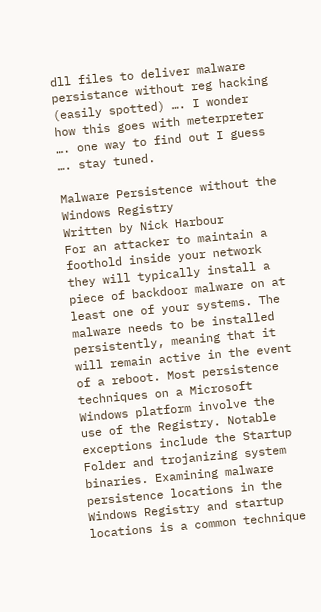dll files to deliver malware persistance without reg hacking (easily spotted) …. I wonder how this goes with meterpreter …. one way to find out I guess …. stay tuned.

Malware Persistence without the Windows Registry
Written by Nick Harbour
For an attacker to maintain a foothold inside your network they will typically install a piece of backdoor malware on at least one of your systems. The malware needs to be installed persistently, meaning that it will remain active in the event of a reboot. Most persistence techniques on a Microsoft Windows platform involve the use of the Registry. Notable exceptions include the Startup Folder and trojanizing system binaries. Examining malware persistence locations in the Windows Registry and startup locations is a common technique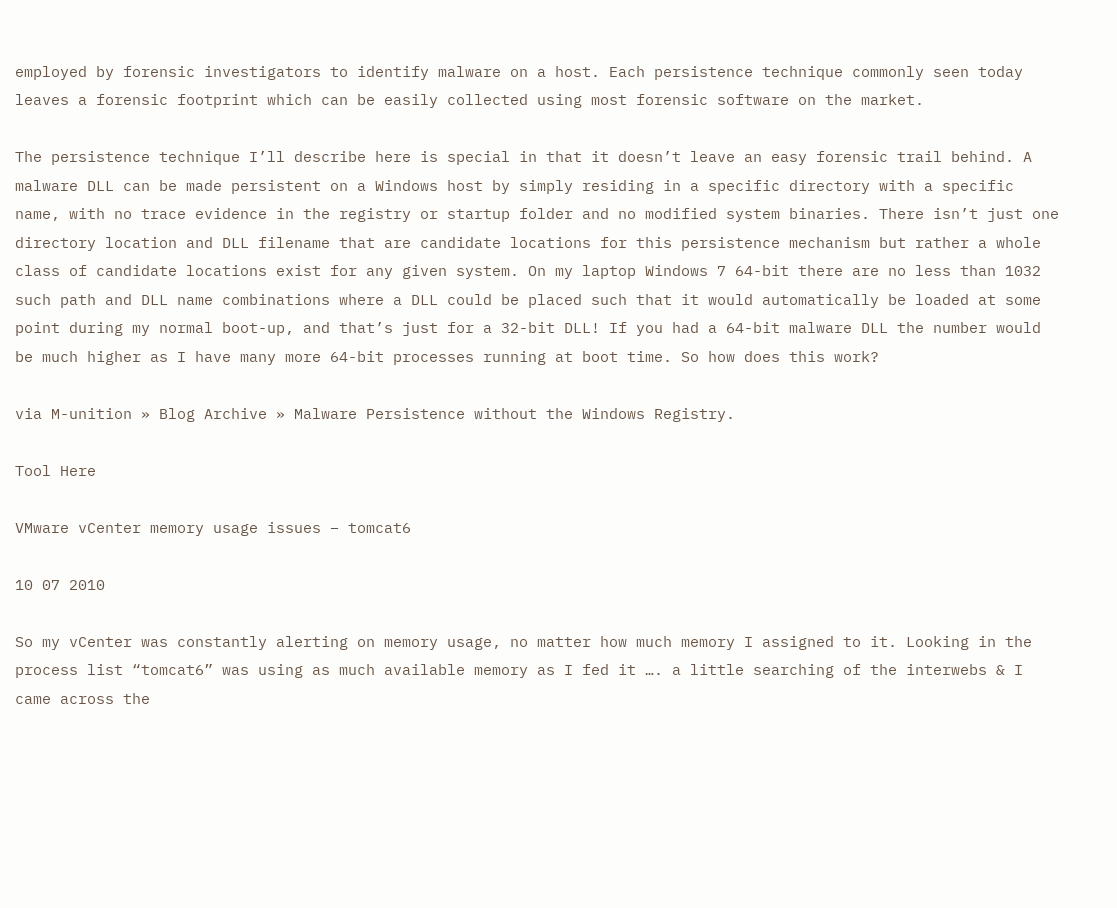employed by forensic investigators to identify malware on a host. Each persistence technique commonly seen today leaves a forensic footprint which can be easily collected using most forensic software on the market.

The persistence technique I’ll describe here is special in that it doesn’t leave an easy forensic trail behind. A malware DLL can be made persistent on a Windows host by simply residing in a specific directory with a specific name, with no trace evidence in the registry or startup folder and no modified system binaries. There isn’t just one directory location and DLL filename that are candidate locations for this persistence mechanism but rather a whole class of candidate locations exist for any given system. On my laptop Windows 7 64-bit there are no less than 1032 such path and DLL name combinations where a DLL could be placed such that it would automatically be loaded at some point during my normal boot-up, and that’s just for a 32-bit DLL! If you had a 64-bit malware DLL the number would be much higher as I have many more 64-bit processes running at boot time. So how does this work?

via M-unition » Blog Archive » Malware Persistence without the Windows Registry.

Tool Here

VMware vCenter memory usage issues – tomcat6

10 07 2010

So my vCenter was constantly alerting on memory usage, no matter how much memory I assigned to it. Looking in the process list “tomcat6” was using as much available memory as I fed it …. a little searching of the interwebs & I came across the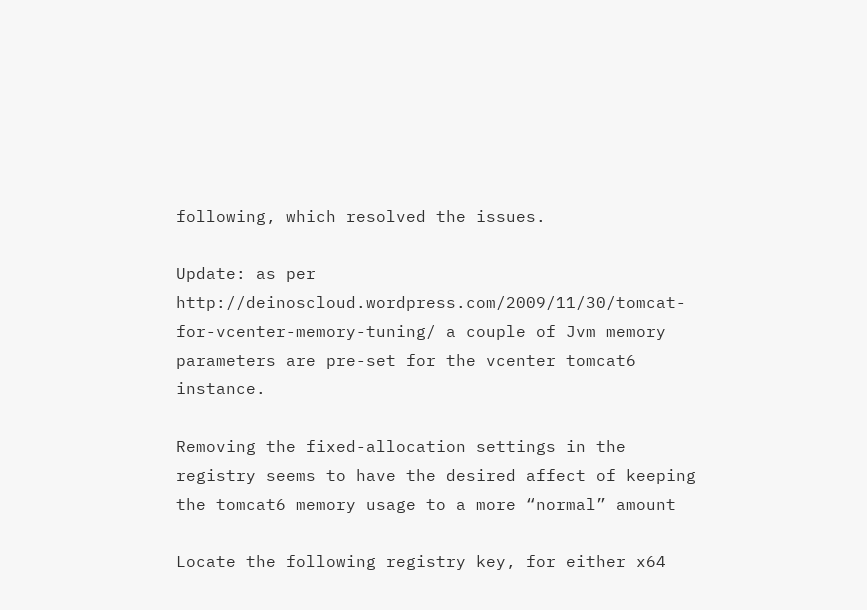following, which resolved the issues.

Update: as per http://deinoscloud.wordpress.com/2009/11/30/tomcat-for-vcenter-memory-tuning/ a couple of Jvm memory parameters are pre-set for the vcenter tomcat6 instance.

Removing the fixed-allocation settings in the registry seems to have the desired affect of keeping the tomcat6 memory usage to a more “normal” amount

Locate the following registry key, for either x64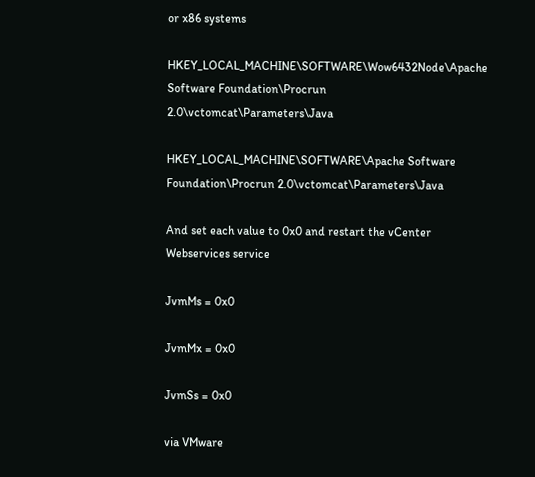or x86 systems

HKEY_LOCAL_MACHINE\SOFTWARE\Wow6432Node\Apache Software Foundation\Procrun 2.0\vctomcat\Parameters\Java

HKEY_LOCAL_MACHINE\SOFTWARE\Apache Software Foundation\Procrun 2.0\vctomcat\Parameters\Java

And set each value to 0x0 and restart the vCenter Webservices service

JvmMs = 0x0

JvmMx = 0x0

JvmSs = 0x0

via VMware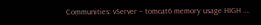Communities: vServer – tomcat6 memory usage HIGH ….